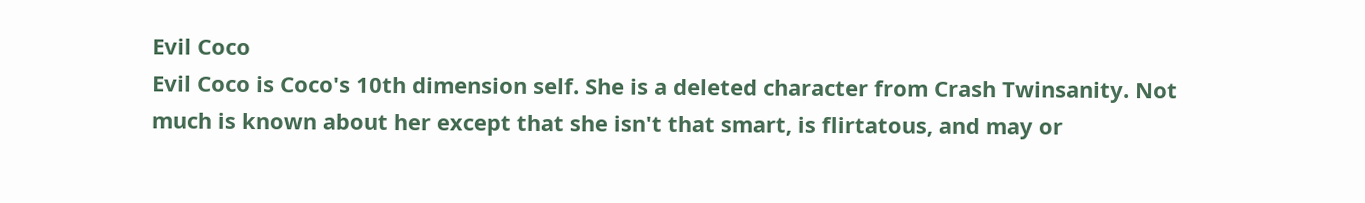Evil Coco
Evil Coco is Coco's 10th dimension self. She is a deleted character from Crash Twinsanity. Not much is known about her except that she isn't that smart, is flirtatous, and may or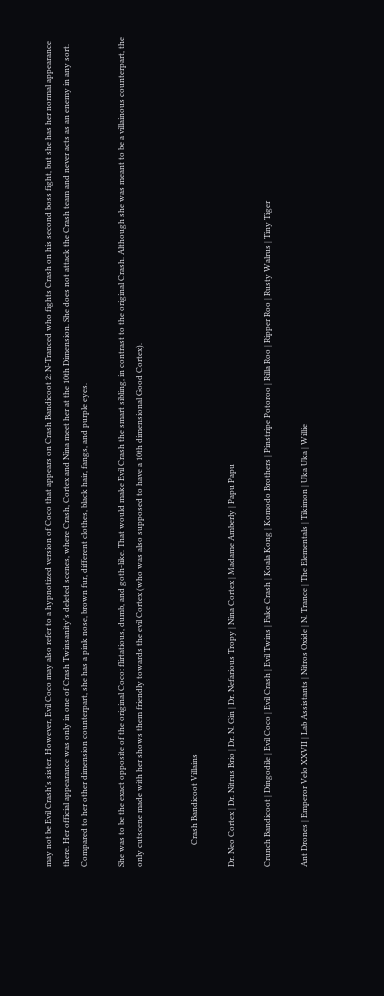may not be Evil Crash's sister. However, Evil Coco may also refer to a hypnotized version of Coco that appears on Crash Bandicoot 2: N-Tranced who fights Crash on his second boss fight, but she has her normal appearance there. Her official appearance was only in one of Crash Twinsanity's deleted scenes, where Crash, Cortex and Nina meet her at the 10th Dimension. She does not attack the Crash team and never acts as an enemy in any sort. Compared to her other dimension counterpart, she has a pink nose, brown fur, different clothes, black hair, fangs, and purple eyes.

She was to be the exact opposite of the original Coco: flirtatious, dumb, and goth-like. That would make Evil Crash the smart sibling, in contrast to the original Crash. Although she was meant to be a villainous counterpart, the only cutscene made with her shows them friendly towards the evil Cortex (who was also supposed to have a 10th dimensional Good Cortex).


           Crash Bandicoot Villains

Dr. Neo Cortex | Dr. Nitrus Brio | Dr. N. Gin | Dr. Nefarious Tropy | Nina Cortex | Madame Amberly | Papu Papu

Crunch Bandicoot | Dingodile | Evil Coco | Evil Crash | Evil Twins | Fake Crash | Koala Kong | Komodo Brothers | Pinstripe Potoroo | Rilla Roo | Ripper Roo | Rusty Walrus | Tiny Tiger

Ant Drones | Emperor Velo XXVII | Lab Assistants | Nitros Oxide | N. Trance | The Elementals | Tikimon | Uka Uka | Willie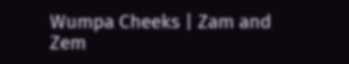Wumpa Cheeks | Zam and Zem